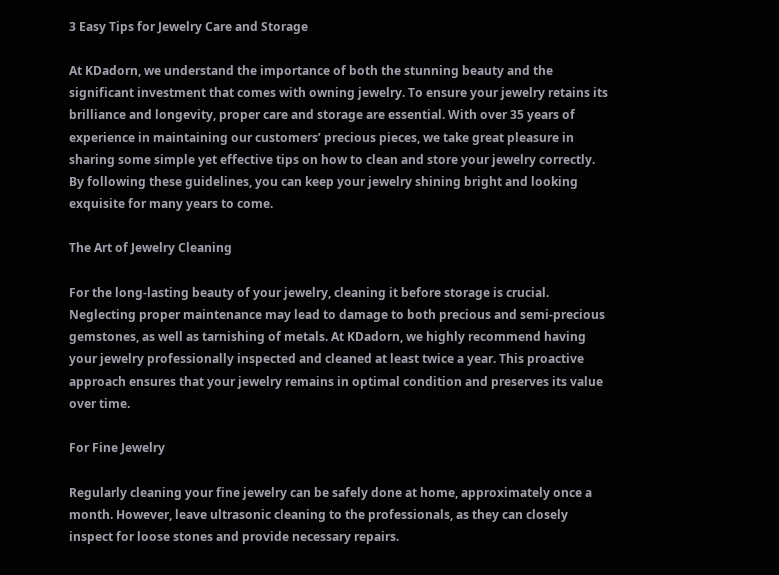3 Easy Tips for Jewelry Care and Storage

At KDadorn, we understand the importance of both the stunning beauty and the significant investment that comes with owning jewelry. To ensure your jewelry retains its brilliance and longevity, proper care and storage are essential. With over 35 years of experience in maintaining our customers’ precious pieces, we take great pleasure in sharing some simple yet effective tips on how to clean and store your jewelry correctly. By following these guidelines, you can keep your jewelry shining bright and looking exquisite for many years to come.

The Art of Jewelry Cleaning

For the long-lasting beauty of your jewelry, cleaning it before storage is crucial. Neglecting proper maintenance may lead to damage to both precious and semi-precious gemstones, as well as tarnishing of metals. At KDadorn, we highly recommend having your jewelry professionally inspected and cleaned at least twice a year. This proactive approach ensures that your jewelry remains in optimal condition and preserves its value over time.

For Fine Jewelry

Regularly cleaning your fine jewelry can be safely done at home, approximately once a month. However, leave ultrasonic cleaning to the professionals, as they can closely inspect for loose stones and provide necessary repairs.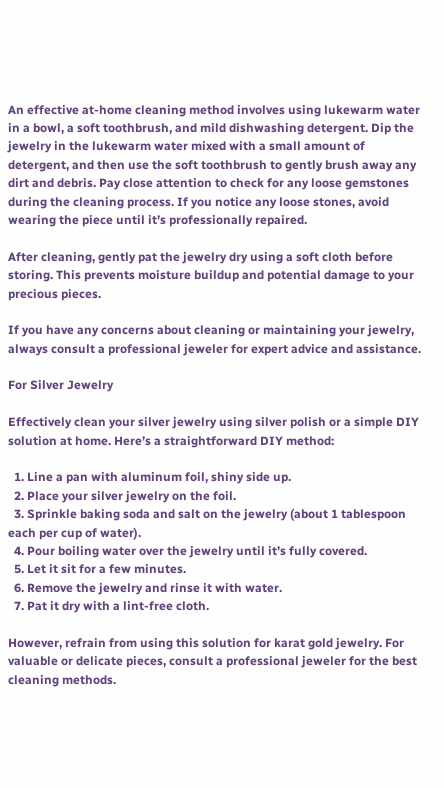An effective at-home cleaning method involves using lukewarm water in a bowl, a soft toothbrush, and mild dishwashing detergent. Dip the jewelry in the lukewarm water mixed with a small amount of detergent, and then use the soft toothbrush to gently brush away any dirt and debris. Pay close attention to check for any loose gemstones during the cleaning process. If you notice any loose stones, avoid wearing the piece until it’s professionally repaired.

After cleaning, gently pat the jewelry dry using a soft cloth before storing. This prevents moisture buildup and potential damage to your precious pieces.

If you have any concerns about cleaning or maintaining your jewelry, always consult a professional jeweler for expert advice and assistance.

For Silver Jewelry

Effectively clean your silver jewelry using silver polish or a simple DIY solution at home. Here’s a straightforward DIY method:

  1. Line a pan with aluminum foil, shiny side up.
  2. Place your silver jewelry on the foil.
  3. Sprinkle baking soda and salt on the jewelry (about 1 tablespoon each per cup of water).
  4. Pour boiling water over the jewelry until it’s fully covered.
  5. Let it sit for a few minutes.
  6. Remove the jewelry and rinse it with water.
  7. Pat it dry with a lint-free cloth.

However, refrain from using this solution for karat gold jewelry. For valuable or delicate pieces, consult a professional jeweler for the best cleaning methods.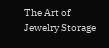The Art of Jewelry Storage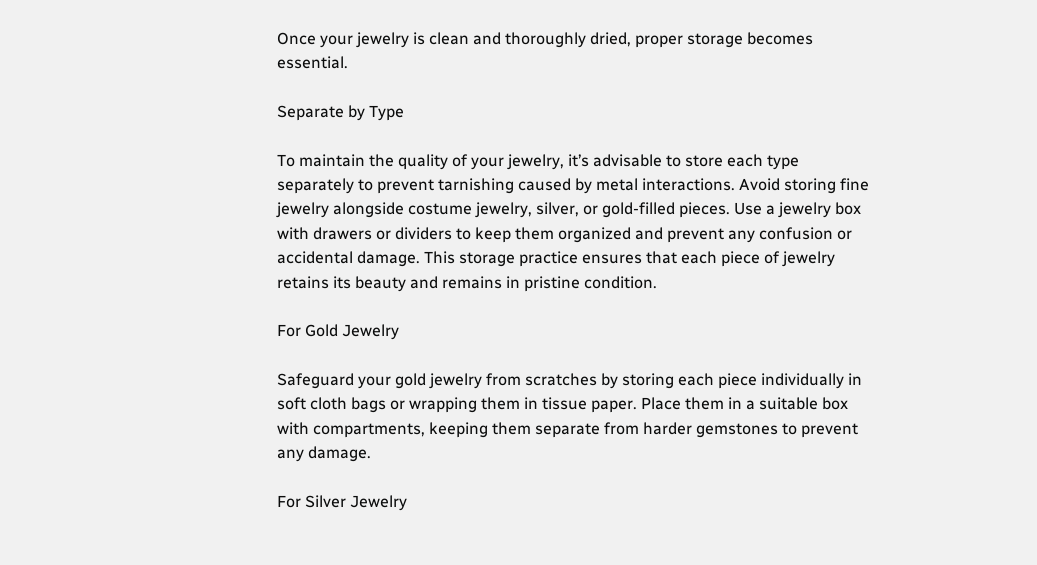Once your jewelry is clean and thoroughly dried, proper storage becomes essential.

Separate by Type

To maintain the quality of your jewelry, it’s advisable to store each type separately to prevent tarnishing caused by metal interactions. Avoid storing fine jewelry alongside costume jewelry, silver, or gold-filled pieces. Use a jewelry box with drawers or dividers to keep them organized and prevent any confusion or accidental damage. This storage practice ensures that each piece of jewelry retains its beauty and remains in pristine condition.

For Gold Jewelry

Safeguard your gold jewelry from scratches by storing each piece individually in soft cloth bags or wrapping them in tissue paper. Place them in a suitable box with compartments, keeping them separate from harder gemstones to prevent any damage.

For Silver Jewelry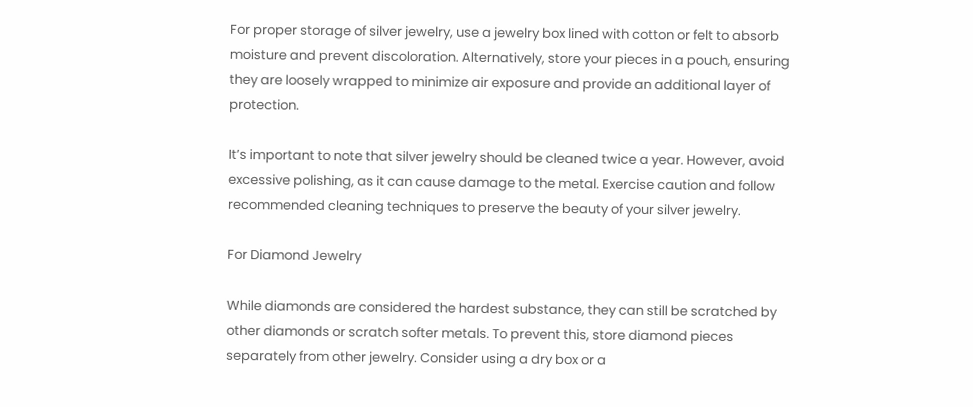For proper storage of silver jewelry, use a jewelry box lined with cotton or felt to absorb moisture and prevent discoloration. Alternatively, store your pieces in a pouch, ensuring they are loosely wrapped to minimize air exposure and provide an additional layer of protection.

It’s important to note that silver jewelry should be cleaned twice a year. However, avoid excessive polishing, as it can cause damage to the metal. Exercise caution and follow recommended cleaning techniques to preserve the beauty of your silver jewelry.

For Diamond Jewelry

While diamonds are considered the hardest substance, they can still be scratched by other diamonds or scratch softer metals. To prevent this, store diamond pieces separately from other jewelry. Consider using a dry box or a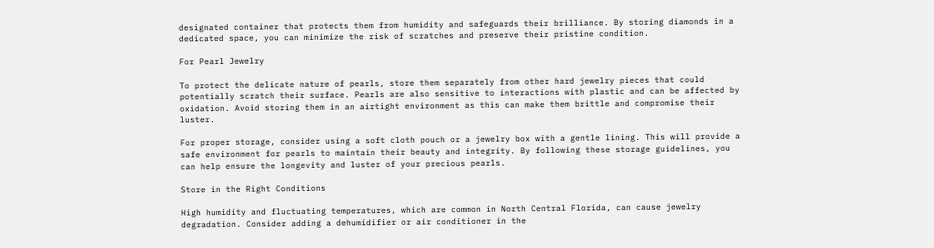designated container that protects them from humidity and safeguards their brilliance. By storing diamonds in a dedicated space, you can minimize the risk of scratches and preserve their pristine condition.

For Pearl Jewelry

To protect the delicate nature of pearls, store them separately from other hard jewelry pieces that could potentially scratch their surface. Pearls are also sensitive to interactions with plastic and can be affected by oxidation. Avoid storing them in an airtight environment as this can make them brittle and compromise their luster.

For proper storage, consider using a soft cloth pouch or a jewelry box with a gentle lining. This will provide a safe environment for pearls to maintain their beauty and integrity. By following these storage guidelines, you can help ensure the longevity and luster of your precious pearls.

Store in the Right Conditions

High humidity and fluctuating temperatures, which are common in North Central Florida, can cause jewelry degradation. Consider adding a dehumidifier or air conditioner in the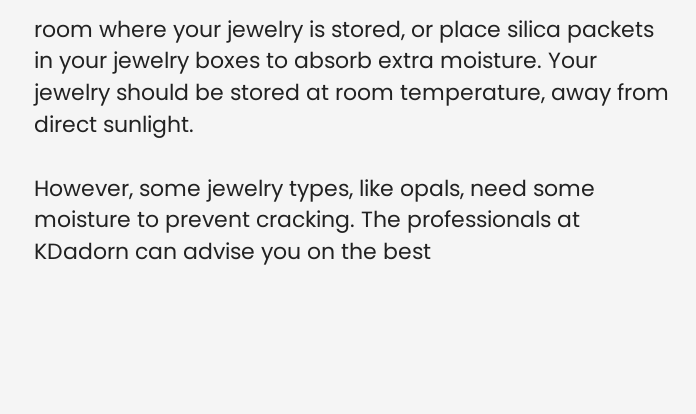room where your jewelry is stored, or place silica packets in your jewelry boxes to absorb extra moisture. Your jewelry should be stored at room temperature, away from direct sunlight.

However, some jewelry types, like opals, need some moisture to prevent cracking. The professionals at KDadorn can advise you on the best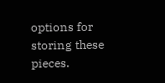options for storing these pieces.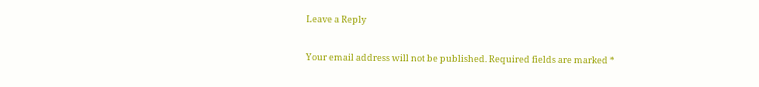Leave a Reply

Your email address will not be published. Required fields are marked *